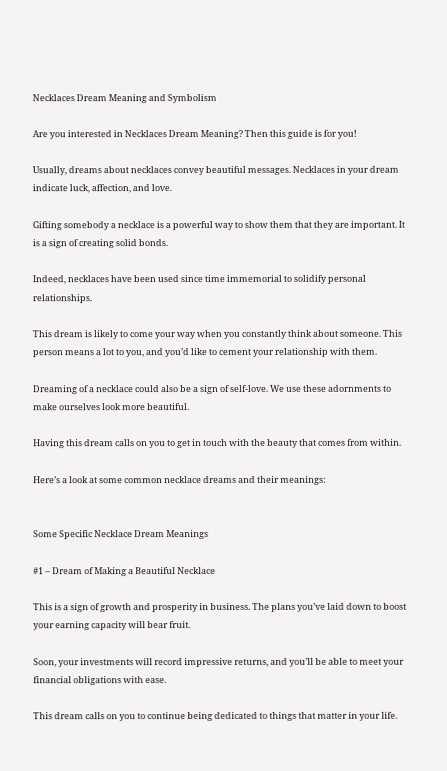Necklaces Dream Meaning and Symbolism

Are you interested in Necklaces Dream Meaning? Then this guide is for you!

Usually, dreams about necklaces convey beautiful messages. Necklaces in your dream indicate luck, affection, and love.

Gifting somebody a necklace is a powerful way to show them that they are important. It is a sign of creating solid bonds.

Indeed, necklaces have been used since time immemorial to solidify personal relationships.

This dream is likely to come your way when you constantly think about someone. This person means a lot to you, and you’d like to cement your relationship with them.

Dreaming of a necklace could also be a sign of self-love. We use these adornments to make ourselves look more beautiful.

Having this dream calls on you to get in touch with the beauty that comes from within.

Here’s a look at some common necklace dreams and their meanings:


Some Specific Necklace Dream Meanings

#1 – Dream of Making a Beautiful Necklace

This is a sign of growth and prosperity in business. The plans you’ve laid down to boost your earning capacity will bear fruit.

Soon, your investments will record impressive returns, and you’ll be able to meet your financial obligations with ease.

This dream calls on you to continue being dedicated to things that matter in your life.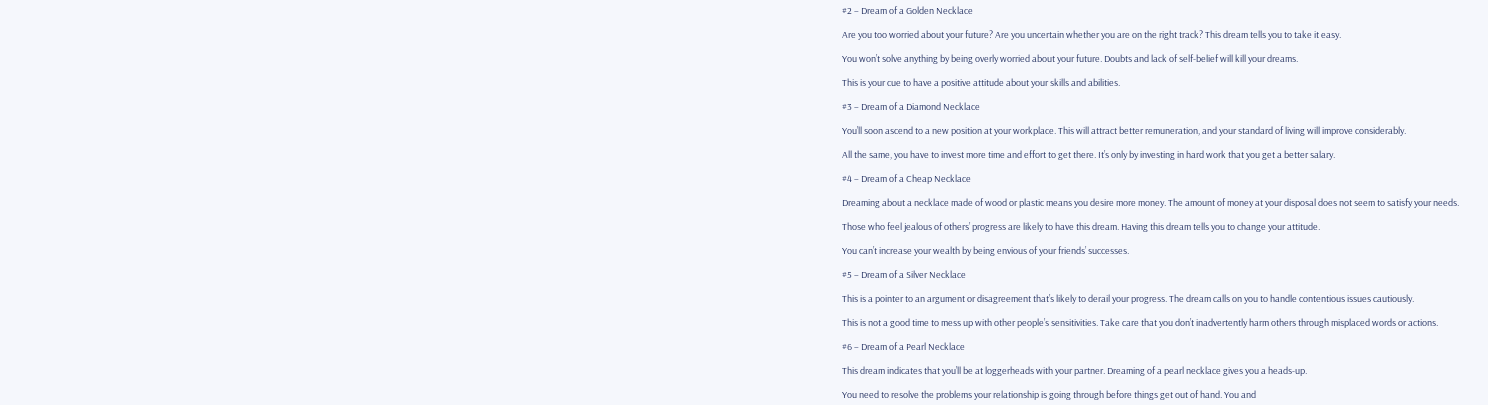#2 – Dream of a Golden Necklace

Are you too worried about your future? Are you uncertain whether you are on the right track? This dream tells you to take it easy.

You won’t solve anything by being overly worried about your future. Doubts and lack of self-belief will kill your dreams.

This is your cue to have a positive attitude about your skills and abilities.

#3 – Dream of a Diamond Necklace

You’ll soon ascend to a new position at your workplace. This will attract better remuneration, and your standard of living will improve considerably.

All the same, you have to invest more time and effort to get there. It’s only by investing in hard work that you get a better salary.

#4 – Dream of a Cheap Necklace

Dreaming about a necklace made of wood or plastic means you desire more money. The amount of money at your disposal does not seem to satisfy your needs.

Those who feel jealous of others’ progress are likely to have this dream. Having this dream tells you to change your attitude.

You can’t increase your wealth by being envious of your friends’ successes.

#5 – Dream of a Silver Necklace

This is a pointer to an argument or disagreement that’s likely to derail your progress. The dream calls on you to handle contentious issues cautiously.

This is not a good time to mess up with other people’s sensitivities. Take care that you don’t inadvertently harm others through misplaced words or actions.

#6 – Dream of a Pearl Necklace

This dream indicates that you’ll be at loggerheads with your partner. Dreaming of a pearl necklace gives you a heads-up.

You need to resolve the problems your relationship is going through before things get out of hand. You and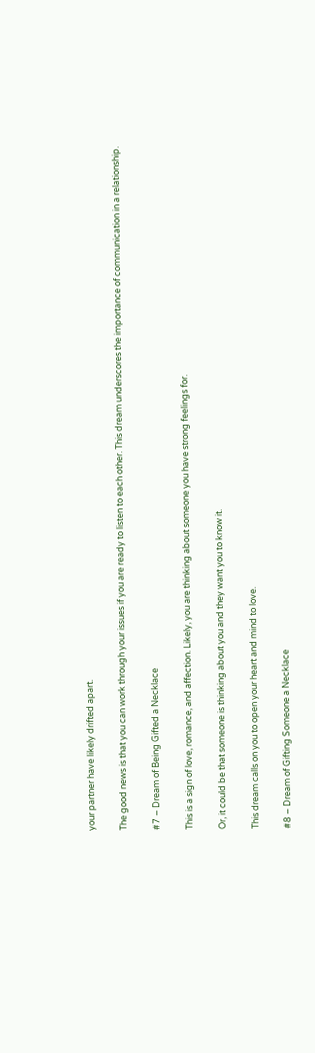your partner have likely drifted apart.

The good news is that you can work through your issues if you are ready to listen to each other. This dream underscores the importance of communication in a relationship.

#7 – Dream of Being Gifted a Necklace

This is a sign of love, romance, and affection. Likely, you are thinking about someone you have strong feelings for.

Or, it could be that someone is thinking about you and they want you to know it.

This dream calls on you to open your heart and mind to love.

#8 – Dream of Gifting Someone a Necklace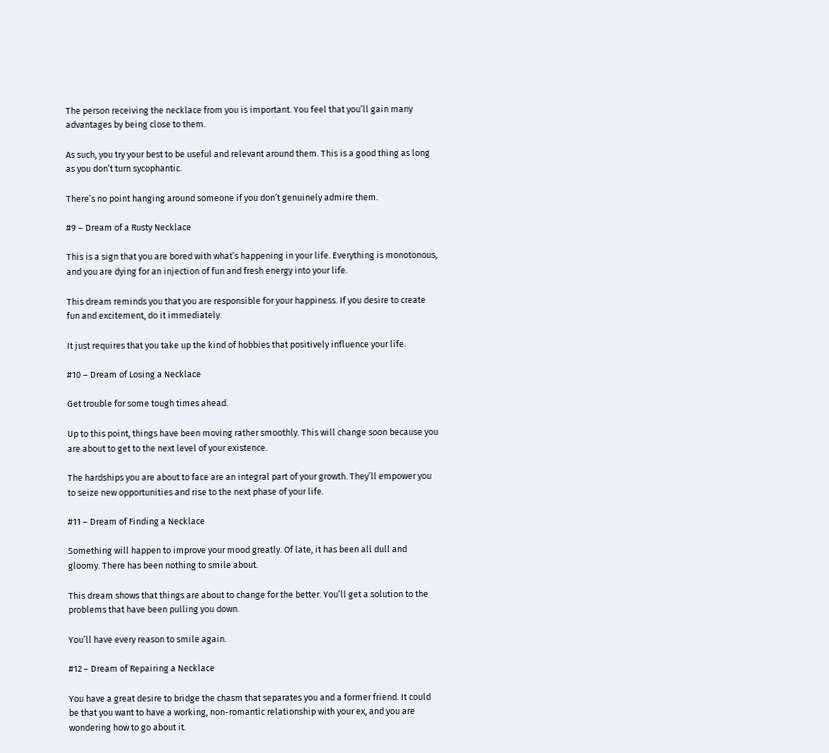The person receiving the necklace from you is important. You feel that you’ll gain many advantages by being close to them.

As such, you try your best to be useful and relevant around them. This is a good thing as long as you don’t turn sycophantic.

There’s no point hanging around someone if you don’t genuinely admire them.

#9 – Dream of a Rusty Necklace

This is a sign that you are bored with what’s happening in your life. Everything is monotonous, and you are dying for an injection of fun and fresh energy into your life.

This dream reminds you that you are responsible for your happiness. If you desire to create fun and excitement, do it immediately.

It just requires that you take up the kind of hobbies that positively influence your life.

#10 – Dream of Losing a Necklace

Get trouble for some tough times ahead.

Up to this point, things have been moving rather smoothly. This will change soon because you are about to get to the next level of your existence.

The hardships you are about to face are an integral part of your growth. They’ll empower you to seize new opportunities and rise to the next phase of your life.

#11 – Dream of Finding a Necklace

Something will happen to improve your mood greatly. Of late, it has been all dull and gloomy. There has been nothing to smile about.

This dream shows that things are about to change for the better. You’ll get a solution to the problems that have been pulling you down.

You’ll have every reason to smile again.

#12 – Dream of Repairing a Necklace

You have a great desire to bridge the chasm that separates you and a former friend. It could be that you want to have a working, non-romantic relationship with your ex, and you are wondering how to go about it.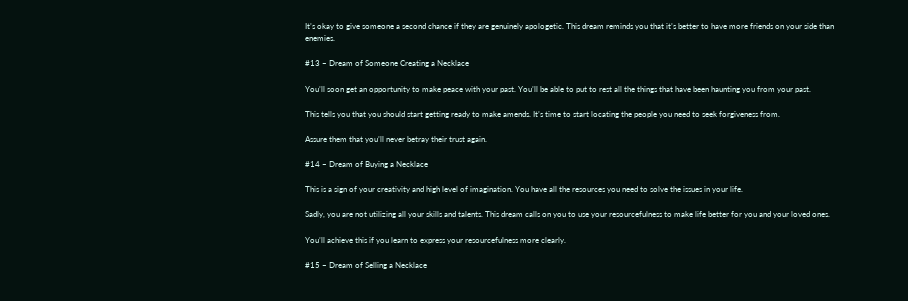It’s okay to give someone a second chance if they are genuinely apologetic. This dream reminds you that it’s better to have more friends on your side than enemies.

#13 – Dream of Someone Creating a Necklace

You’ll soon get an opportunity to make peace with your past. You’ll be able to put to rest all the things that have been haunting you from your past.

This tells you that you should start getting ready to make amends. It’s time to start locating the people you need to seek forgiveness from.

Assure them that you’ll never betray their trust again.

#14 – Dream of Buying a Necklace

This is a sign of your creativity and high level of imagination. You have all the resources you need to solve the issues in your life.

Sadly, you are not utilizing all your skills and talents. This dream calls on you to use your resourcefulness to make life better for you and your loved ones.

You’ll achieve this if you learn to express your resourcefulness more clearly.

#15 – Dream of Selling a Necklace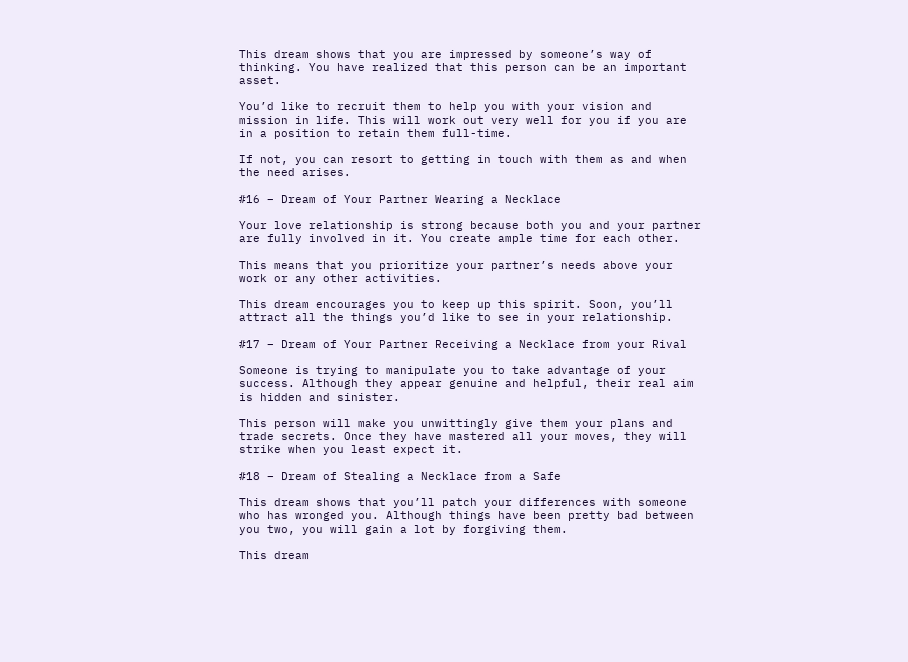This dream shows that you are impressed by someone’s way of thinking. You have realized that this person can be an important asset.

You’d like to recruit them to help you with your vision and mission in life. This will work out very well for you if you are in a position to retain them full-time.

If not, you can resort to getting in touch with them as and when the need arises.

#16 – Dream of Your Partner Wearing a Necklace

Your love relationship is strong because both you and your partner are fully involved in it. You create ample time for each other.

This means that you prioritize your partner’s needs above your work or any other activities.

This dream encourages you to keep up this spirit. Soon, you’ll attract all the things you’d like to see in your relationship.

#17 – Dream of Your Partner Receiving a Necklace from your Rival

Someone is trying to manipulate you to take advantage of your success. Although they appear genuine and helpful, their real aim is hidden and sinister.

This person will make you unwittingly give them your plans and trade secrets. Once they have mastered all your moves, they will strike when you least expect it.

#18 – Dream of Stealing a Necklace from a Safe

This dream shows that you’ll patch your differences with someone who has wronged you. Although things have been pretty bad between you two, you will gain a lot by forgiving them.

This dream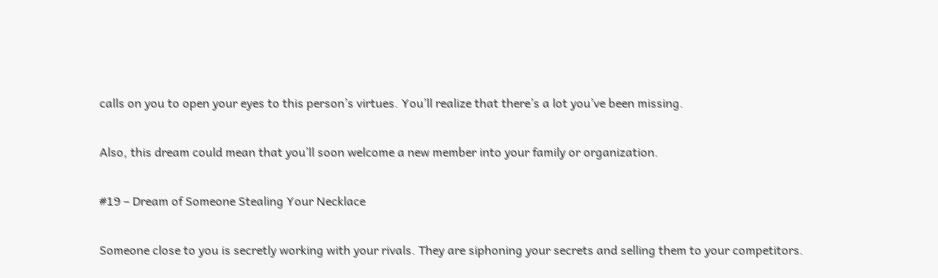calls on you to open your eyes to this person’s virtues. You’ll realize that there’s a lot you’ve been missing.

Also, this dream could mean that you’ll soon welcome a new member into your family or organization.

#19 – Dream of Someone Stealing Your Necklace

Someone close to you is secretly working with your rivals. They are siphoning your secrets and selling them to your competitors.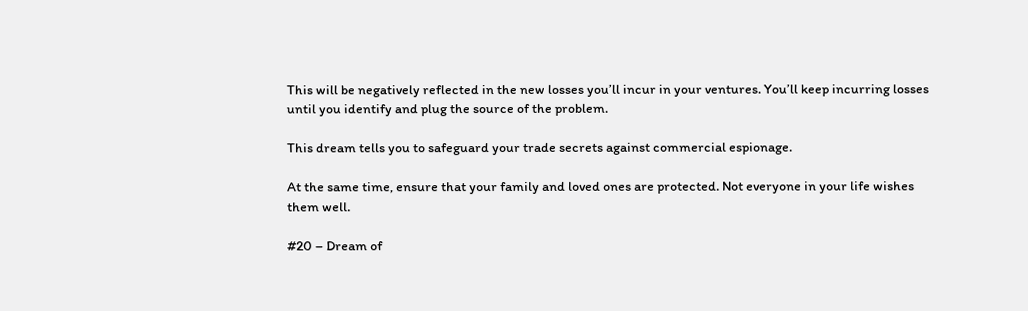This will be negatively reflected in the new losses you’ll incur in your ventures. You’ll keep incurring losses until you identify and plug the source of the problem.

This dream tells you to safeguard your trade secrets against commercial espionage.

At the same time, ensure that your family and loved ones are protected. Not everyone in your life wishes them well.

#20 – Dream of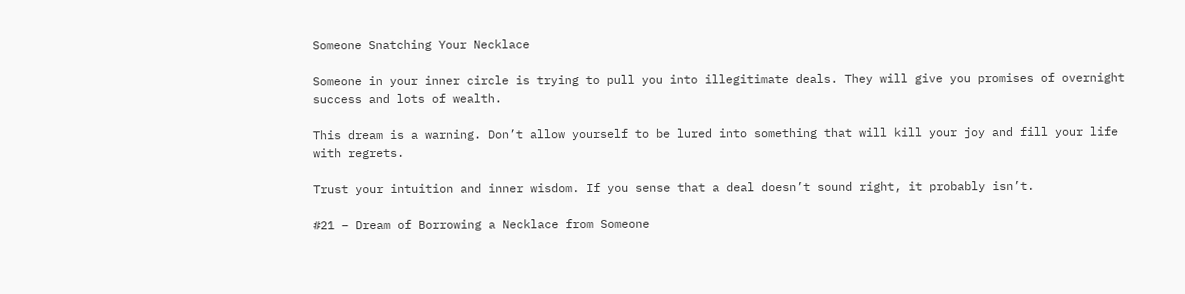Someone Snatching Your Necklace

Someone in your inner circle is trying to pull you into illegitimate deals. They will give you promises of overnight success and lots of wealth.

This dream is a warning. Don’t allow yourself to be lured into something that will kill your joy and fill your life with regrets.

Trust your intuition and inner wisdom. If you sense that a deal doesn’t sound right, it probably isn’t.

#21 – Dream of Borrowing a Necklace from Someone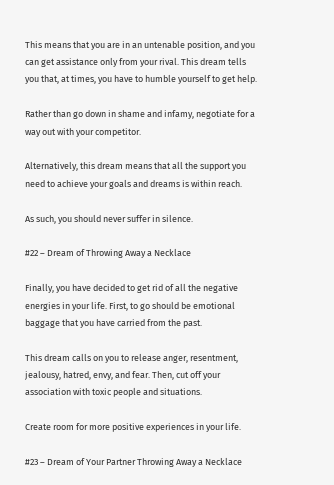This means that you are in an untenable position, and you can get assistance only from your rival. This dream tells you that, at times, you have to humble yourself to get help.

Rather than go down in shame and infamy, negotiate for a way out with your competitor.

Alternatively, this dream means that all the support you need to achieve your goals and dreams is within reach.

As such, you should never suffer in silence.

#22 – Dream of Throwing Away a Necklace

Finally, you have decided to get rid of all the negative energies in your life. First, to go should be emotional baggage that you have carried from the past.

This dream calls on you to release anger, resentment, jealousy, hatred, envy, and fear. Then, cut off your association with toxic people and situations.

Create room for more positive experiences in your life.

#23 – Dream of Your Partner Throwing Away a Necklace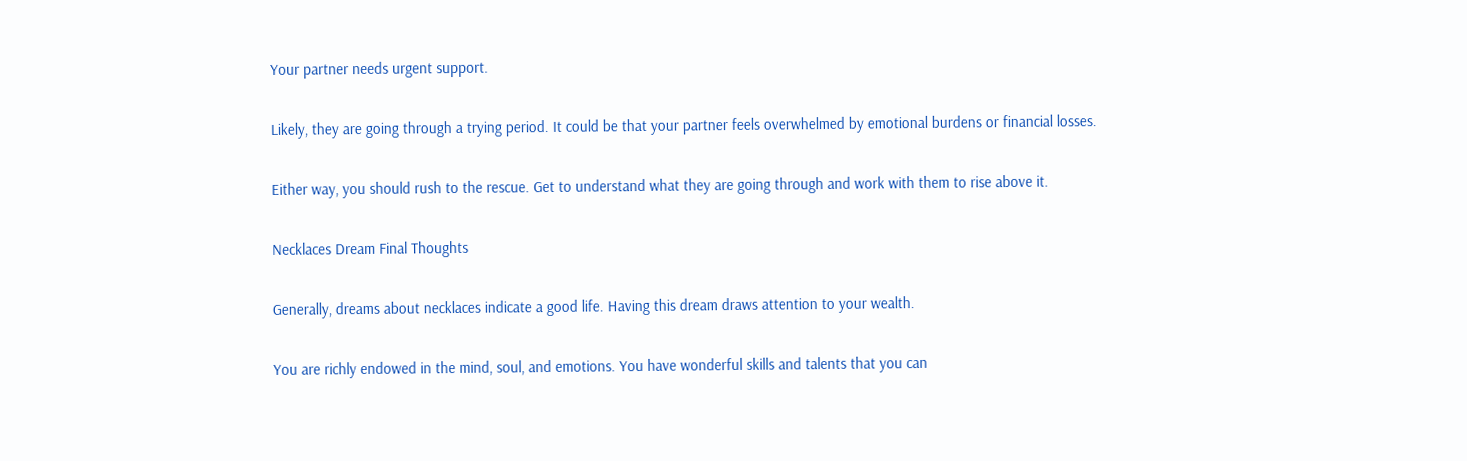Your partner needs urgent support.

Likely, they are going through a trying period. It could be that your partner feels overwhelmed by emotional burdens or financial losses.

Either way, you should rush to the rescue. Get to understand what they are going through and work with them to rise above it.

Necklaces Dream Final Thoughts

Generally, dreams about necklaces indicate a good life. Having this dream draws attention to your wealth.

You are richly endowed in the mind, soul, and emotions. You have wonderful skills and talents that you can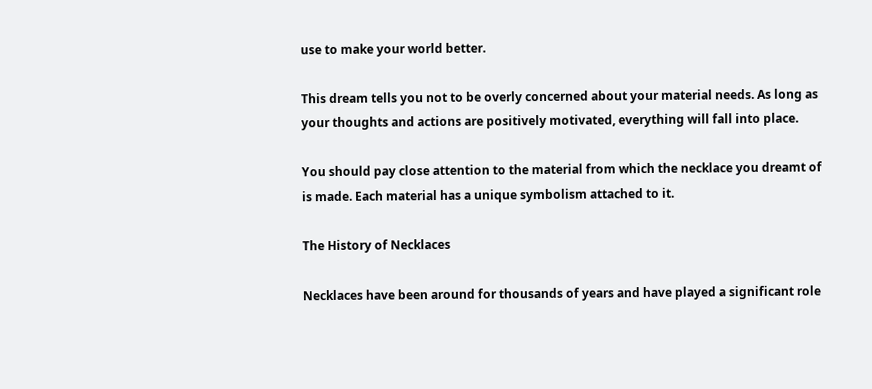use to make your world better.

This dream tells you not to be overly concerned about your material needs. As long as your thoughts and actions are positively motivated, everything will fall into place.

You should pay close attention to the material from which the necklace you dreamt of is made. Each material has a unique symbolism attached to it.

The History of Necklaces

Necklaces have been around for thousands of years and have played a significant role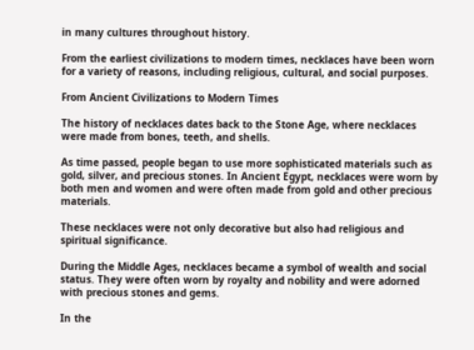in many cultures throughout history.

From the earliest civilizations to modern times, necklaces have been worn for a variety of reasons, including religious, cultural, and social purposes.

From Ancient Civilizations to Modern Times

The history of necklaces dates back to the Stone Age, where necklaces were made from bones, teeth, and shells.

As time passed, people began to use more sophisticated materials such as gold, silver, and precious stones. In Ancient Egypt, necklaces were worn by both men and women and were often made from gold and other precious materials.

These necklaces were not only decorative but also had religious and spiritual significance.

During the Middle Ages, necklaces became a symbol of wealth and social status. They were often worn by royalty and nobility and were adorned with precious stones and gems.

In the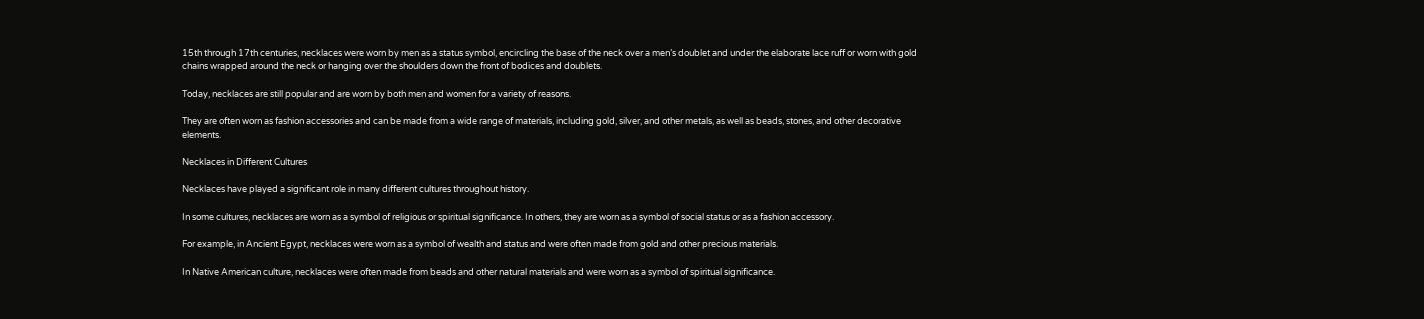15th through 17th centuries, necklaces were worn by men as a status symbol, encircling the base of the neck over a men’s doublet and under the elaborate lace ruff or worn with gold chains wrapped around the neck or hanging over the shoulders down the front of bodices and doublets.

Today, necklaces are still popular and are worn by both men and women for a variety of reasons.

They are often worn as fashion accessories and can be made from a wide range of materials, including gold, silver, and other metals, as well as beads, stones, and other decorative elements.

Necklaces in Different Cultures

Necklaces have played a significant role in many different cultures throughout history.

In some cultures, necklaces are worn as a symbol of religious or spiritual significance. In others, they are worn as a symbol of social status or as a fashion accessory.

For example, in Ancient Egypt, necklaces were worn as a symbol of wealth and status and were often made from gold and other precious materials.

In Native American culture, necklaces were often made from beads and other natural materials and were worn as a symbol of spiritual significance.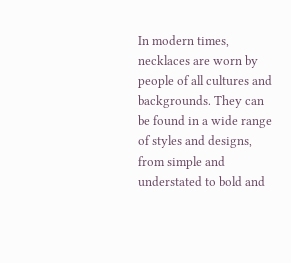In modern times, necklaces are worn by people of all cultures and backgrounds. They can be found in a wide range of styles and designs, from simple and understated to bold and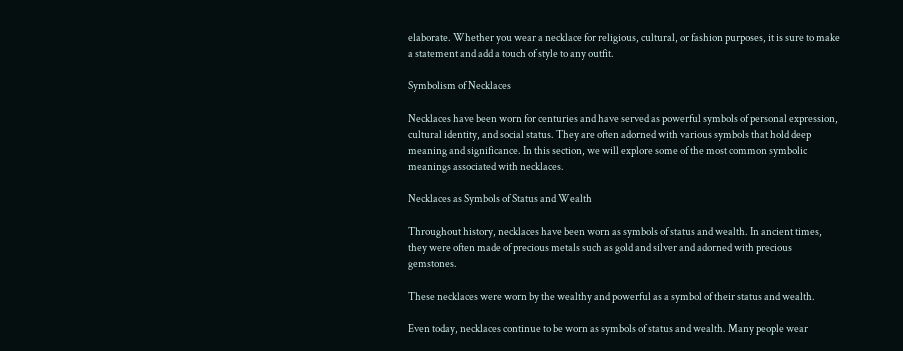elaborate. Whether you wear a necklace for religious, cultural, or fashion purposes, it is sure to make a statement and add a touch of style to any outfit.

Symbolism of Necklaces

Necklaces have been worn for centuries and have served as powerful symbols of personal expression, cultural identity, and social status. They are often adorned with various symbols that hold deep meaning and significance. In this section, we will explore some of the most common symbolic meanings associated with necklaces.

Necklaces as Symbols of Status and Wealth

Throughout history, necklaces have been worn as symbols of status and wealth. In ancient times, they were often made of precious metals such as gold and silver and adorned with precious gemstones.

These necklaces were worn by the wealthy and powerful as a symbol of their status and wealth.

Even today, necklaces continue to be worn as symbols of status and wealth. Many people wear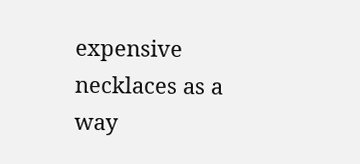expensive necklaces as a way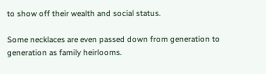to show off their wealth and social status.

Some necklaces are even passed down from generation to generation as family heirlooms.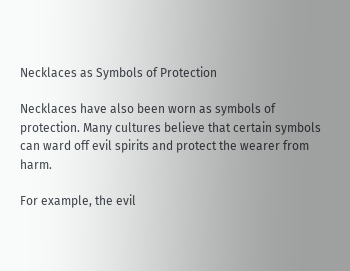Necklaces as Symbols of Protection

Necklaces have also been worn as symbols of protection. Many cultures believe that certain symbols can ward off evil spirits and protect the wearer from harm.

For example, the evil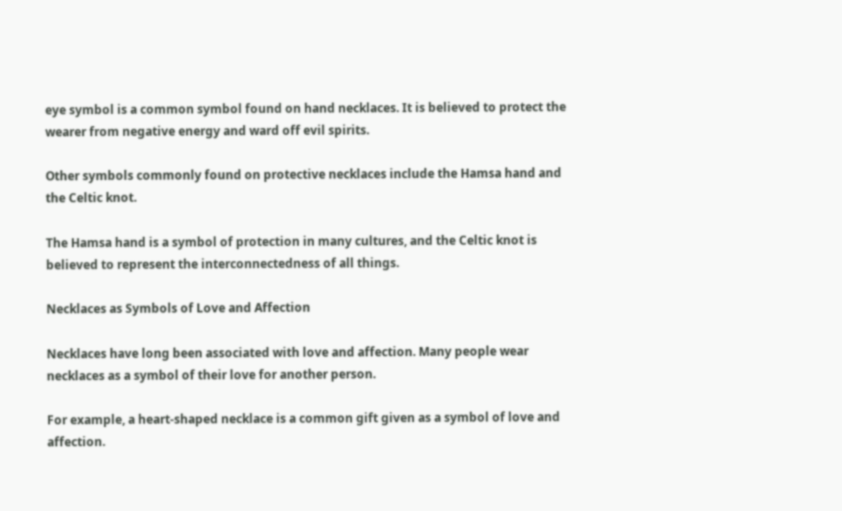eye symbol is a common symbol found on hand necklaces. It is believed to protect the wearer from negative energy and ward off evil spirits.

Other symbols commonly found on protective necklaces include the Hamsa hand and the Celtic knot.

The Hamsa hand is a symbol of protection in many cultures, and the Celtic knot is believed to represent the interconnectedness of all things.

Necklaces as Symbols of Love and Affection

Necklaces have long been associated with love and affection. Many people wear necklaces as a symbol of their love for another person.

For example, a heart-shaped necklace is a common gift given as a symbol of love and affection.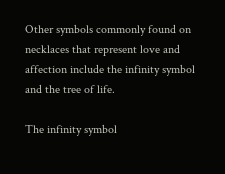Other symbols commonly found on necklaces that represent love and affection include the infinity symbol and the tree of life.

The infinity symbol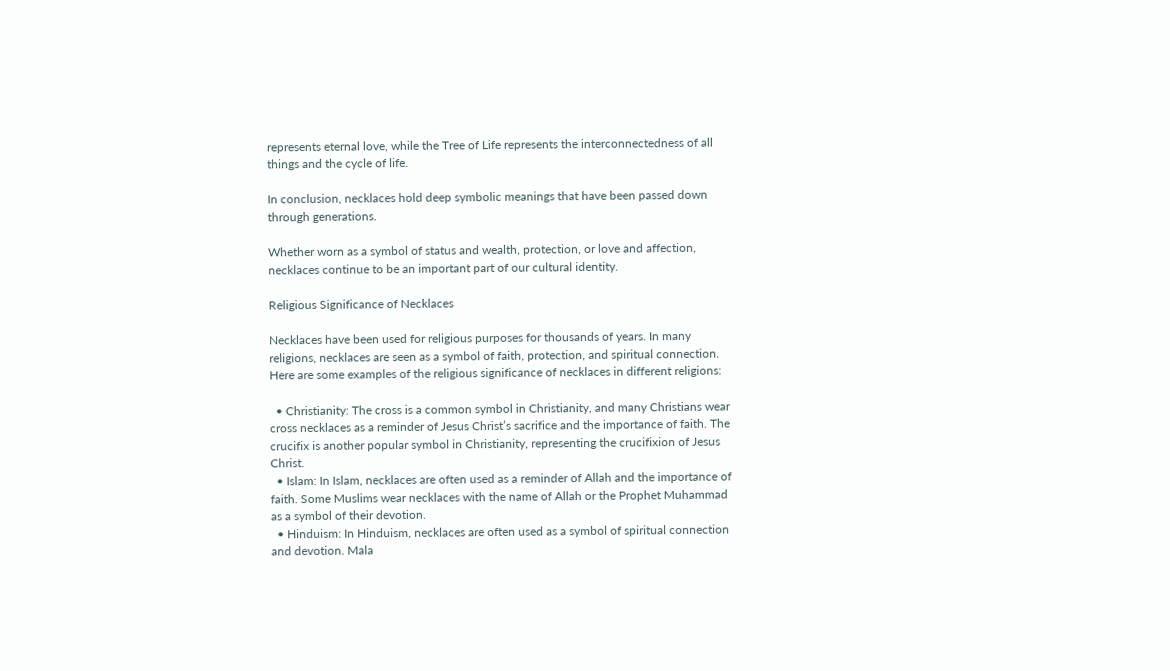represents eternal love, while the Tree of Life represents the interconnectedness of all things and the cycle of life.

In conclusion, necklaces hold deep symbolic meanings that have been passed down through generations.

Whether worn as a symbol of status and wealth, protection, or love and affection, necklaces continue to be an important part of our cultural identity.

Religious Significance of Necklaces

Necklaces have been used for religious purposes for thousands of years. In many religions, necklaces are seen as a symbol of faith, protection, and spiritual connection. Here are some examples of the religious significance of necklaces in different religions:

  • Christianity: The cross is a common symbol in Christianity, and many Christians wear cross necklaces as a reminder of Jesus Christ’s sacrifice and the importance of faith. The crucifix is another popular symbol in Christianity, representing the crucifixion of Jesus Christ.
  • Islam: In Islam, necklaces are often used as a reminder of Allah and the importance of faith. Some Muslims wear necklaces with the name of Allah or the Prophet Muhammad as a symbol of their devotion.
  • Hinduism: In Hinduism, necklaces are often used as a symbol of spiritual connection and devotion. Mala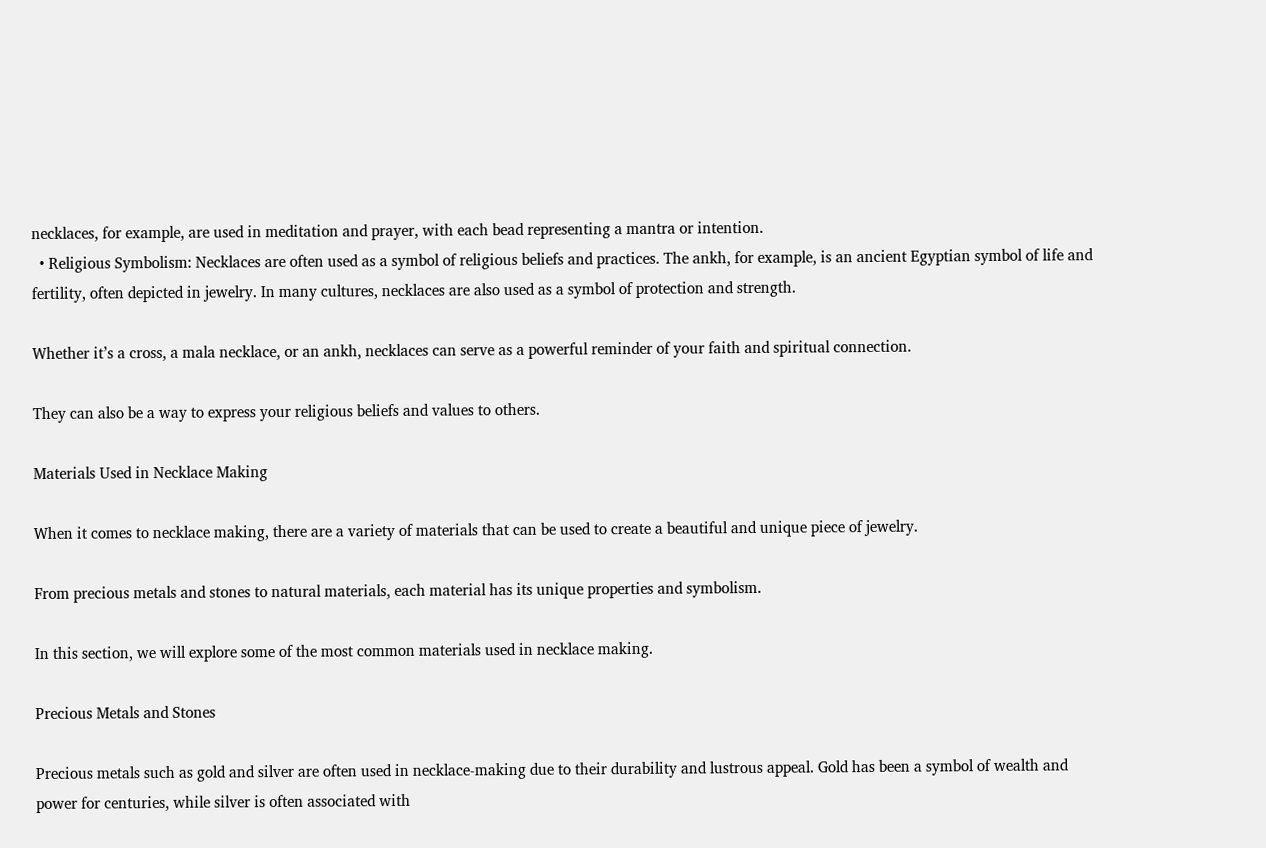necklaces, for example, are used in meditation and prayer, with each bead representing a mantra or intention.
  • Religious Symbolism: Necklaces are often used as a symbol of religious beliefs and practices. The ankh, for example, is an ancient Egyptian symbol of life and fertility, often depicted in jewelry. In many cultures, necklaces are also used as a symbol of protection and strength.

Whether it’s a cross, a mala necklace, or an ankh, necklaces can serve as a powerful reminder of your faith and spiritual connection.

They can also be a way to express your religious beliefs and values to others.

Materials Used in Necklace Making

When it comes to necklace making, there are a variety of materials that can be used to create a beautiful and unique piece of jewelry.

From precious metals and stones to natural materials, each material has its unique properties and symbolism.

In this section, we will explore some of the most common materials used in necklace making.

Precious Metals and Stones

Precious metals such as gold and silver are often used in necklace-making due to their durability and lustrous appeal. Gold has been a symbol of wealth and power for centuries, while silver is often associated with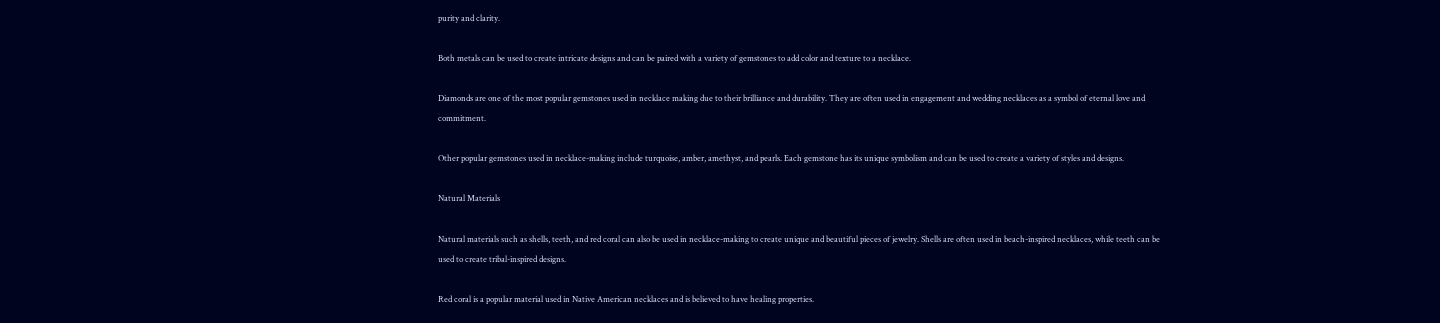purity and clarity.

Both metals can be used to create intricate designs and can be paired with a variety of gemstones to add color and texture to a necklace.

Diamonds are one of the most popular gemstones used in necklace making due to their brilliance and durability. They are often used in engagement and wedding necklaces as a symbol of eternal love and commitment.

Other popular gemstones used in necklace-making include turquoise, amber, amethyst, and pearls. Each gemstone has its unique symbolism and can be used to create a variety of styles and designs.

Natural Materials

Natural materials such as shells, teeth, and red coral can also be used in necklace-making to create unique and beautiful pieces of jewelry. Shells are often used in beach-inspired necklaces, while teeth can be used to create tribal-inspired designs.

Red coral is a popular material used in Native American necklaces and is believed to have healing properties.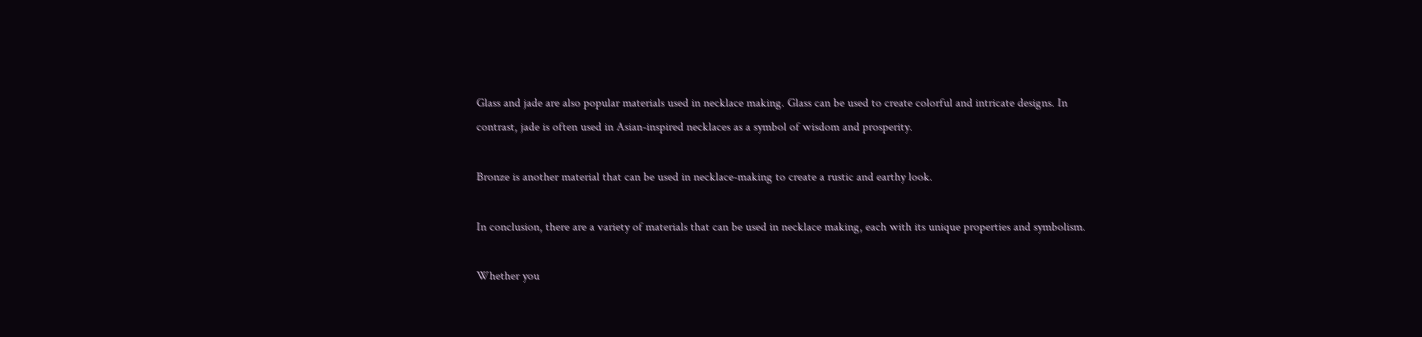Glass and jade are also popular materials used in necklace making. Glass can be used to create colorful and intricate designs. In contrast, jade is often used in Asian-inspired necklaces as a symbol of wisdom and prosperity.

Bronze is another material that can be used in necklace-making to create a rustic and earthy look.

In conclusion, there are a variety of materials that can be used in necklace making, each with its unique properties and symbolism.

Whether you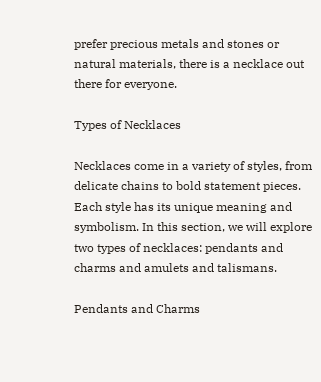prefer precious metals and stones or natural materials, there is a necklace out there for everyone.

Types of Necklaces

Necklaces come in a variety of styles, from delicate chains to bold statement pieces. Each style has its unique meaning and symbolism. In this section, we will explore two types of necklaces: pendants and charms and amulets and talismans.

Pendants and Charms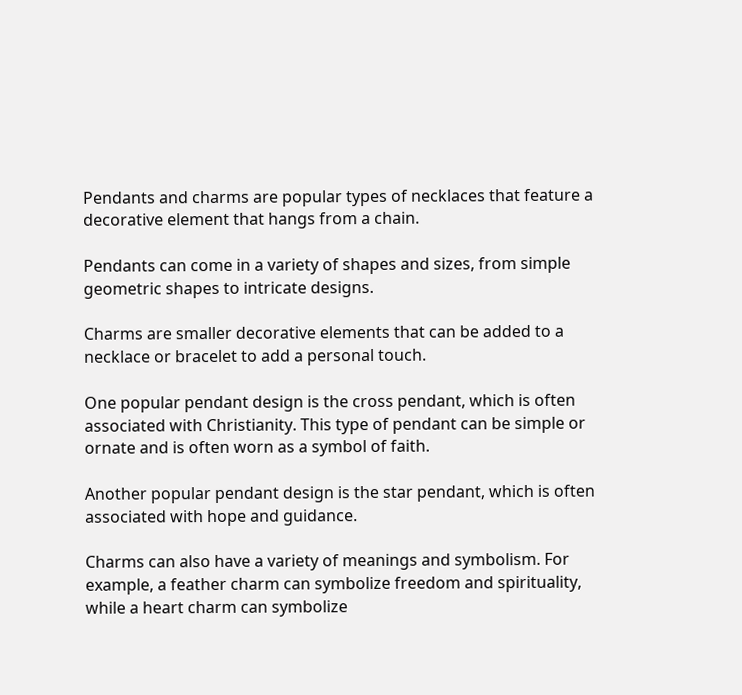Pendants and charms are popular types of necklaces that feature a decorative element that hangs from a chain.

Pendants can come in a variety of shapes and sizes, from simple geometric shapes to intricate designs.

Charms are smaller decorative elements that can be added to a necklace or bracelet to add a personal touch.

One popular pendant design is the cross pendant, which is often associated with Christianity. This type of pendant can be simple or ornate and is often worn as a symbol of faith.

Another popular pendant design is the star pendant, which is often associated with hope and guidance.

Charms can also have a variety of meanings and symbolism. For example, a feather charm can symbolize freedom and spirituality, while a heart charm can symbolize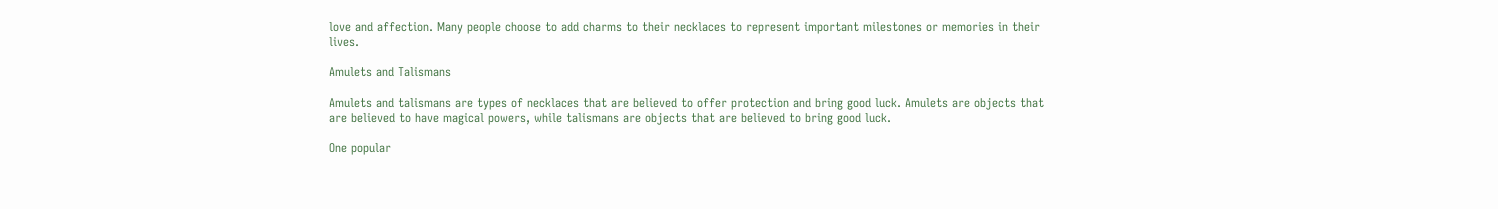love and affection. Many people choose to add charms to their necklaces to represent important milestones or memories in their lives.

Amulets and Talismans

Amulets and talismans are types of necklaces that are believed to offer protection and bring good luck. Amulets are objects that are believed to have magical powers, while talismans are objects that are believed to bring good luck.

One popular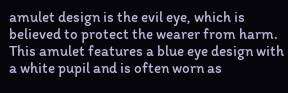amulet design is the evil eye, which is believed to protect the wearer from harm. This amulet features a blue eye design with a white pupil and is often worn as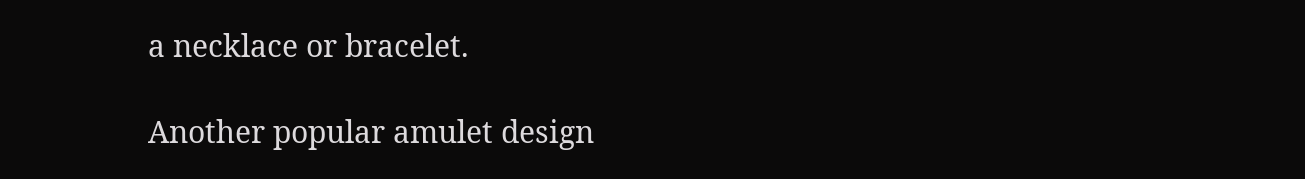a necklace or bracelet.

Another popular amulet design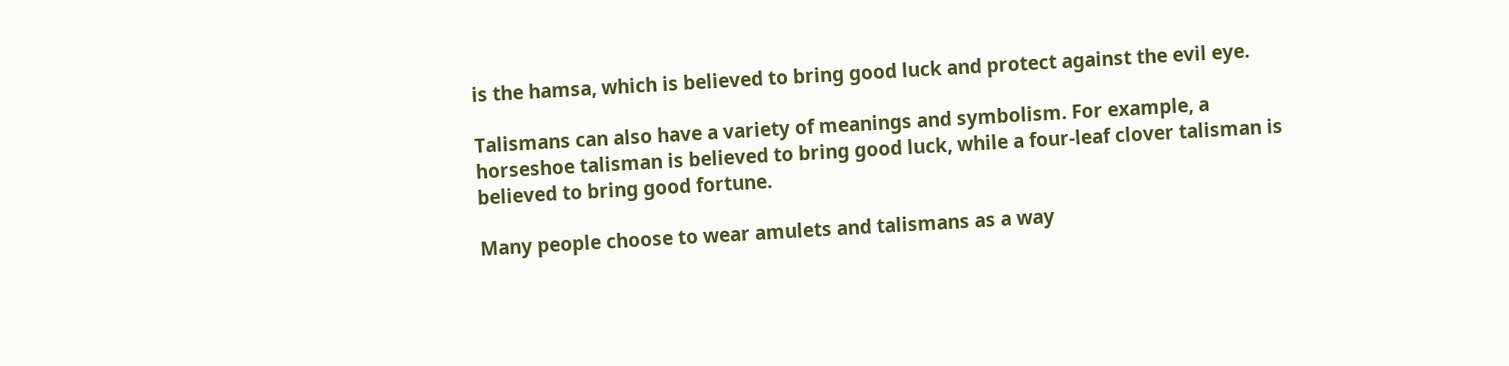is the hamsa, which is believed to bring good luck and protect against the evil eye.

Talismans can also have a variety of meanings and symbolism. For example, a horseshoe talisman is believed to bring good luck, while a four-leaf clover talisman is believed to bring good fortune.

Many people choose to wear amulets and talismans as a way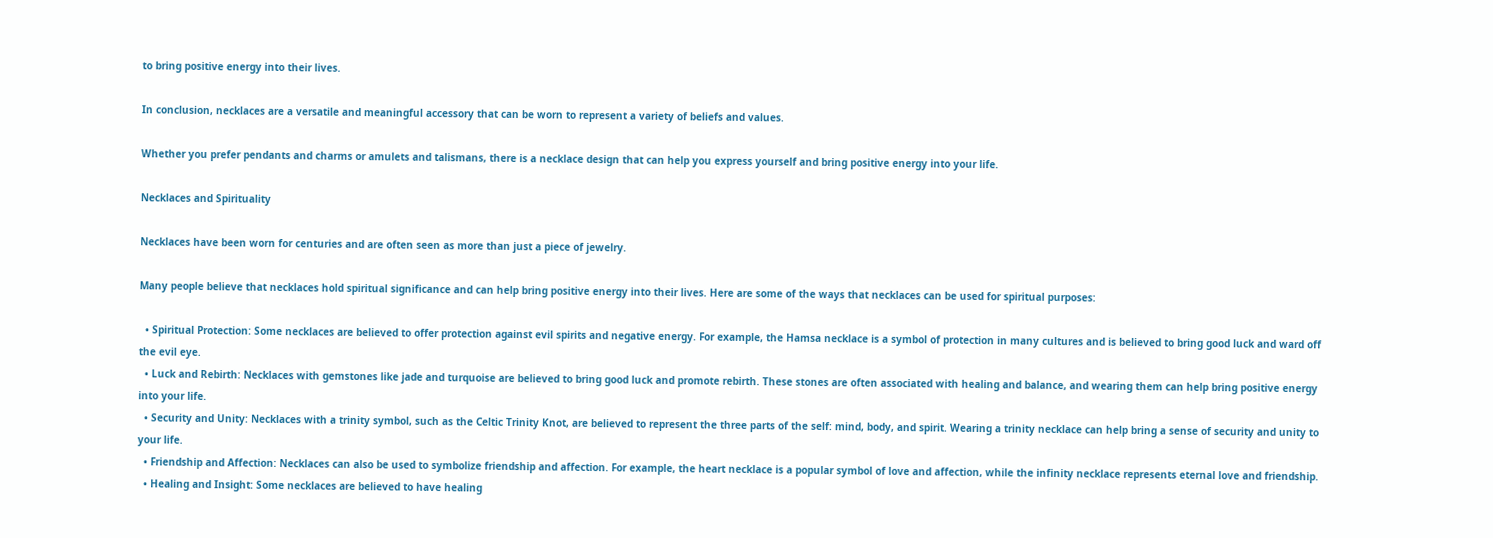to bring positive energy into their lives.

In conclusion, necklaces are a versatile and meaningful accessory that can be worn to represent a variety of beliefs and values.

Whether you prefer pendants and charms or amulets and talismans, there is a necklace design that can help you express yourself and bring positive energy into your life.

Necklaces and Spirituality

Necklaces have been worn for centuries and are often seen as more than just a piece of jewelry.

Many people believe that necklaces hold spiritual significance and can help bring positive energy into their lives. Here are some of the ways that necklaces can be used for spiritual purposes:

  • Spiritual Protection: Some necklaces are believed to offer protection against evil spirits and negative energy. For example, the Hamsa necklace is a symbol of protection in many cultures and is believed to bring good luck and ward off the evil eye.
  • Luck and Rebirth: Necklaces with gemstones like jade and turquoise are believed to bring good luck and promote rebirth. These stones are often associated with healing and balance, and wearing them can help bring positive energy into your life.
  • Security and Unity: Necklaces with a trinity symbol, such as the Celtic Trinity Knot, are believed to represent the three parts of the self: mind, body, and spirit. Wearing a trinity necklace can help bring a sense of security and unity to your life.
  • Friendship and Affection: Necklaces can also be used to symbolize friendship and affection. For example, the heart necklace is a popular symbol of love and affection, while the infinity necklace represents eternal love and friendship.
  • Healing and Insight: Some necklaces are believed to have healing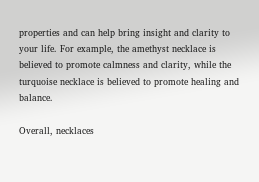properties and can help bring insight and clarity to your life. For example, the amethyst necklace is believed to promote calmness and clarity, while the turquoise necklace is believed to promote healing and balance.

Overall, necklaces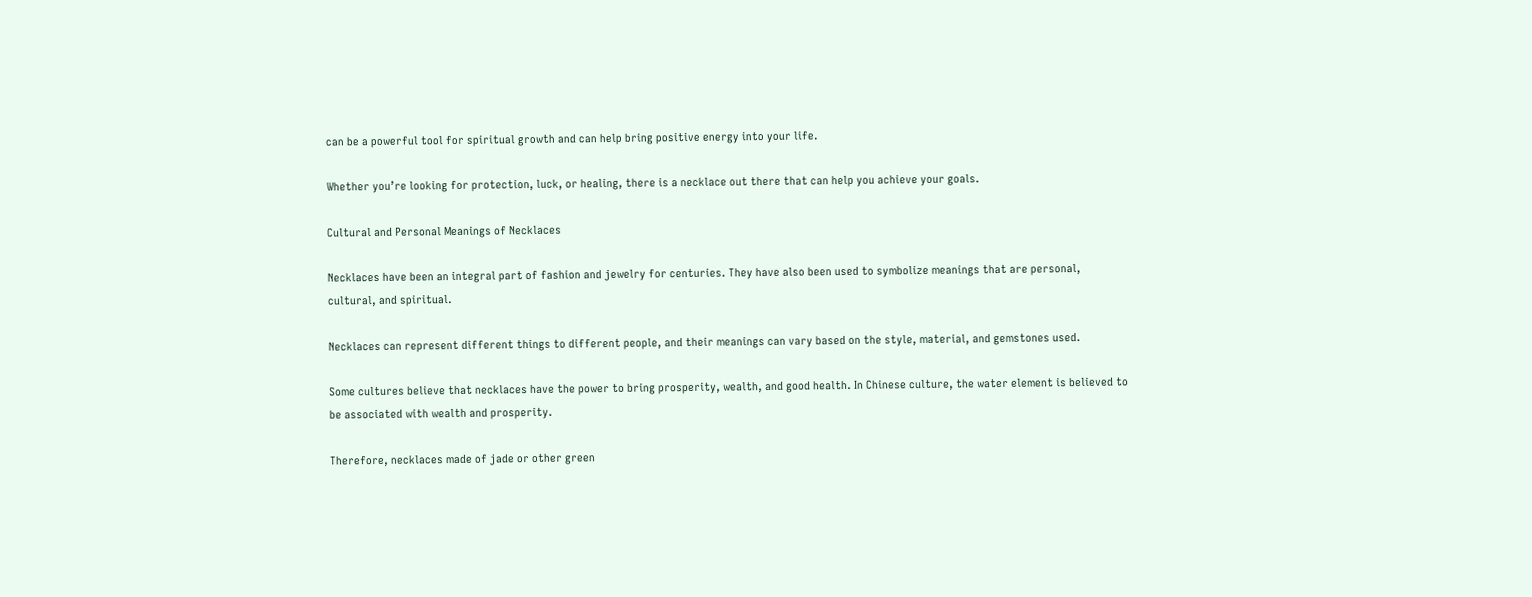can be a powerful tool for spiritual growth and can help bring positive energy into your life.

Whether you’re looking for protection, luck, or healing, there is a necklace out there that can help you achieve your goals.

Cultural and Personal Meanings of Necklaces

Necklaces have been an integral part of fashion and jewelry for centuries. They have also been used to symbolize meanings that are personal, cultural, and spiritual.

Necklaces can represent different things to different people, and their meanings can vary based on the style, material, and gemstones used.

Some cultures believe that necklaces have the power to bring prosperity, wealth, and good health. In Chinese culture, the water element is believed to be associated with wealth and prosperity.

Therefore, necklaces made of jade or other green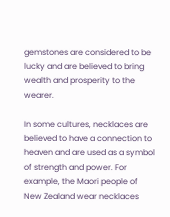gemstones are considered to be lucky and are believed to bring wealth and prosperity to the wearer.

In some cultures, necklaces are believed to have a connection to heaven and are used as a symbol of strength and power. For example, the Maori people of New Zealand wear necklaces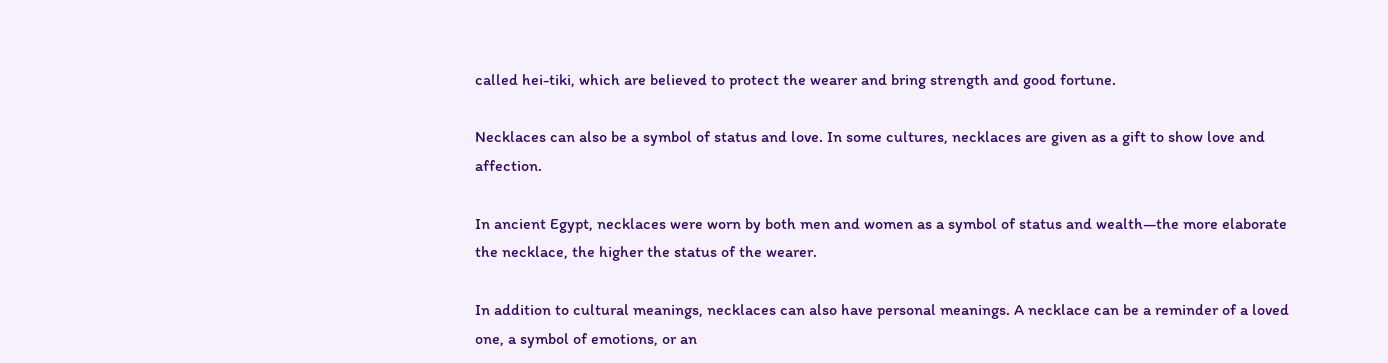called hei-tiki, which are believed to protect the wearer and bring strength and good fortune.

Necklaces can also be a symbol of status and love. In some cultures, necklaces are given as a gift to show love and affection.

In ancient Egypt, necklaces were worn by both men and women as a symbol of status and wealth—the more elaborate the necklace, the higher the status of the wearer.

In addition to cultural meanings, necklaces can also have personal meanings. A necklace can be a reminder of a loved one, a symbol of emotions, or an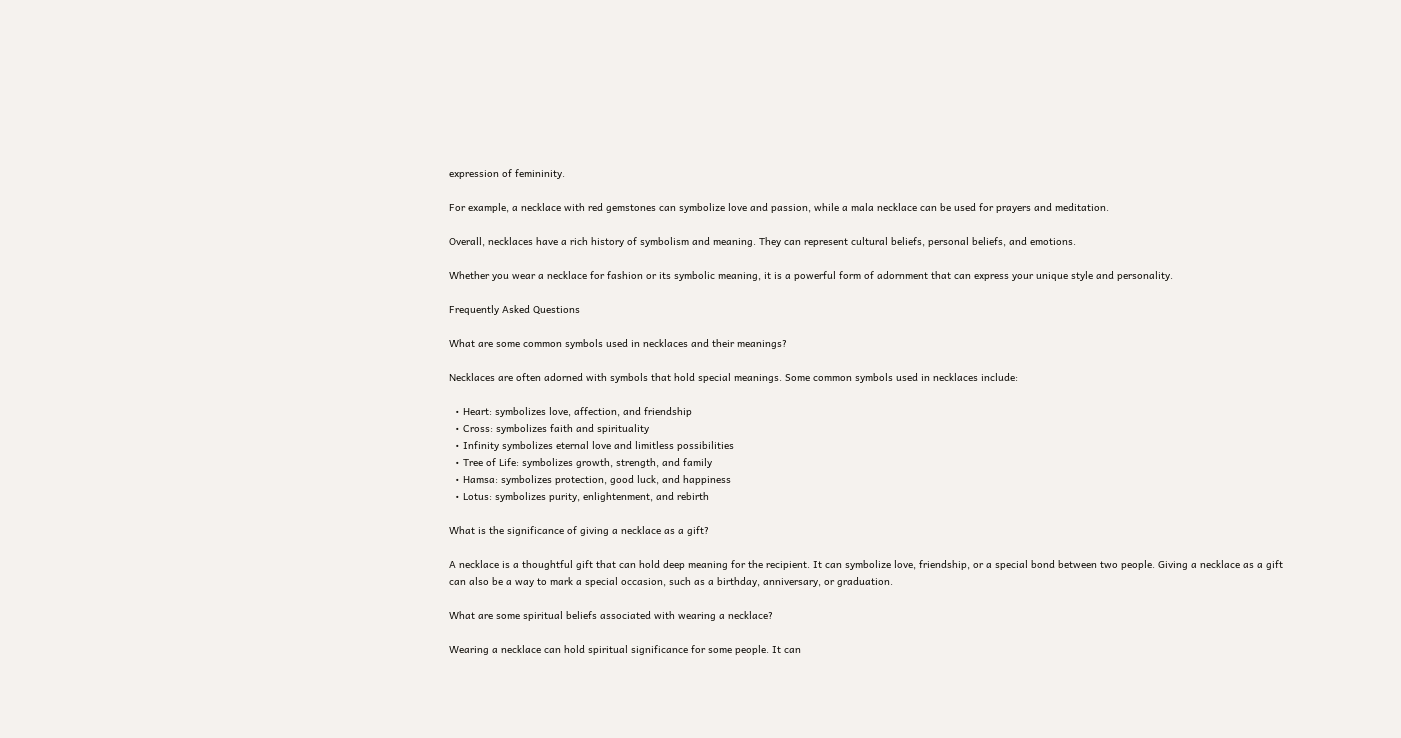expression of femininity.

For example, a necklace with red gemstones can symbolize love and passion, while a mala necklace can be used for prayers and meditation.

Overall, necklaces have a rich history of symbolism and meaning. They can represent cultural beliefs, personal beliefs, and emotions.

Whether you wear a necklace for fashion or its symbolic meaning, it is a powerful form of adornment that can express your unique style and personality.

Frequently Asked Questions

What are some common symbols used in necklaces and their meanings?

Necklaces are often adorned with symbols that hold special meanings. Some common symbols used in necklaces include:

  • Heart: symbolizes love, affection, and friendship
  • Cross: symbolizes faith and spirituality
  • Infinity symbolizes eternal love and limitless possibilities
  • Tree of Life: symbolizes growth, strength, and family
  • Hamsa: symbolizes protection, good luck, and happiness
  • Lotus: symbolizes purity, enlightenment, and rebirth

What is the significance of giving a necklace as a gift?

A necklace is a thoughtful gift that can hold deep meaning for the recipient. It can symbolize love, friendship, or a special bond between two people. Giving a necklace as a gift can also be a way to mark a special occasion, such as a birthday, anniversary, or graduation.

What are some spiritual beliefs associated with wearing a necklace?

Wearing a necklace can hold spiritual significance for some people. It can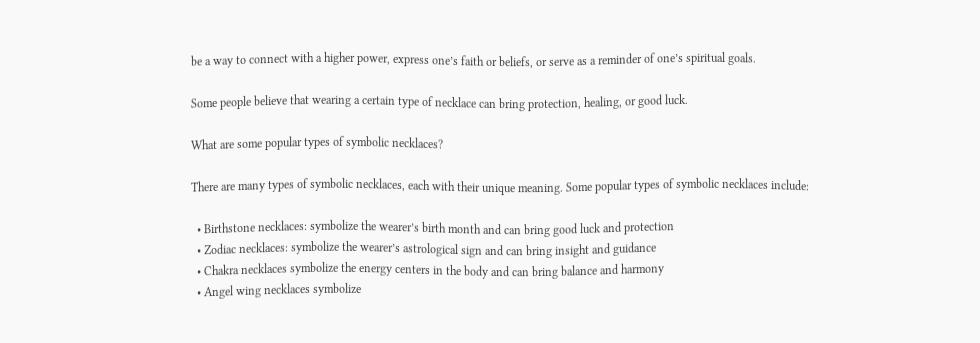be a way to connect with a higher power, express one’s faith or beliefs, or serve as a reminder of one’s spiritual goals.

Some people believe that wearing a certain type of necklace can bring protection, healing, or good luck.

What are some popular types of symbolic necklaces?

There are many types of symbolic necklaces, each with their unique meaning. Some popular types of symbolic necklaces include:

  • Birthstone necklaces: symbolize the wearer’s birth month and can bring good luck and protection
  • Zodiac necklaces: symbolize the wearer’s astrological sign and can bring insight and guidance
  • Chakra necklaces symbolize the energy centers in the body and can bring balance and harmony
  • Angel wing necklaces symbolize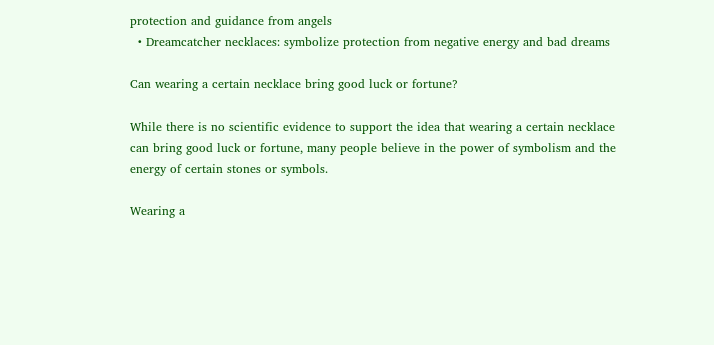protection and guidance from angels
  • Dreamcatcher necklaces: symbolize protection from negative energy and bad dreams

Can wearing a certain necklace bring good luck or fortune?

While there is no scientific evidence to support the idea that wearing a certain necklace can bring good luck or fortune, many people believe in the power of symbolism and the energy of certain stones or symbols.

Wearing a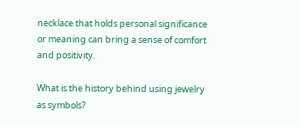necklace that holds personal significance or meaning can bring a sense of comfort and positivity.

What is the history behind using jewelry as symbols?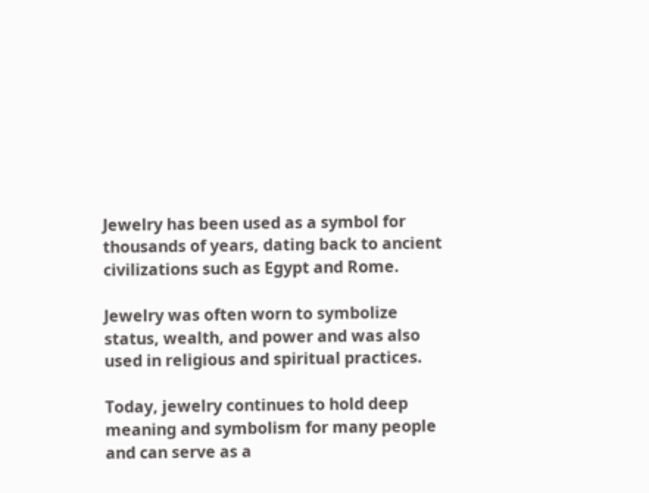Jewelry has been used as a symbol for thousands of years, dating back to ancient civilizations such as Egypt and Rome.

Jewelry was often worn to symbolize status, wealth, and power and was also used in religious and spiritual practices.

Today, jewelry continues to hold deep meaning and symbolism for many people and can serve as a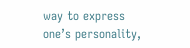way to express one’s personality,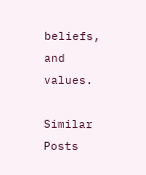beliefs, and values.

Similar Posts